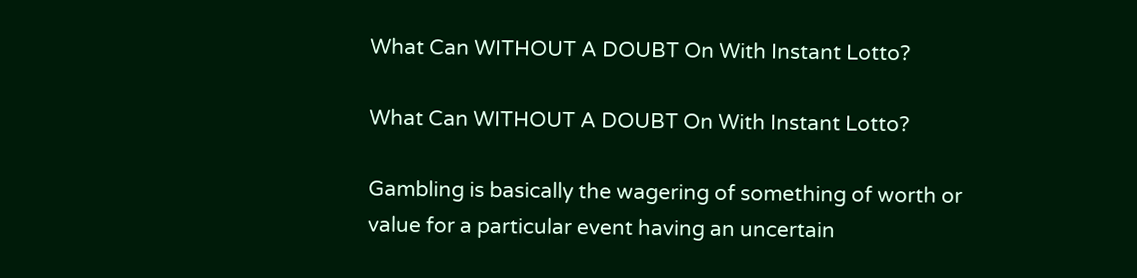What Can WITHOUT A DOUBT On With Instant Lotto?

What Can WITHOUT A DOUBT On With Instant Lotto?

Gambling is basically the wagering of something of worth or value for a particular event having an uncertain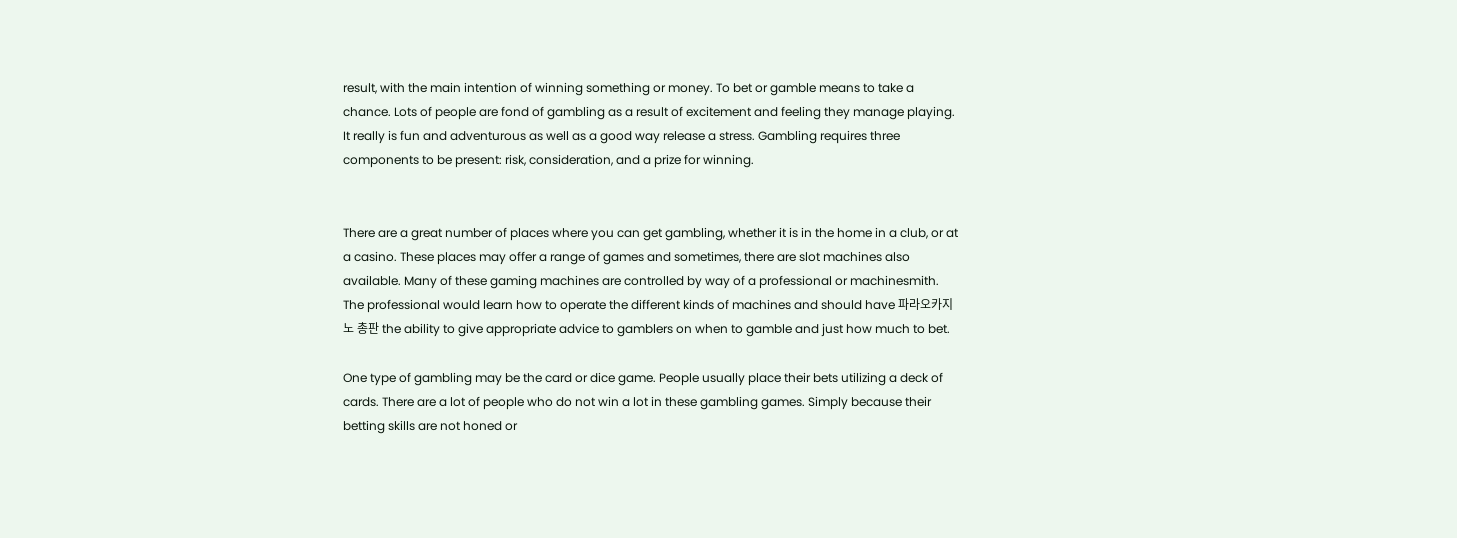result, with the main intention of winning something or money. To bet or gamble means to take a chance. Lots of people are fond of gambling as a result of excitement and feeling they manage playing. It really is fun and adventurous as well as a good way release a stress. Gambling requires three components to be present: risk, consideration, and a prize for winning.


There are a great number of places where you can get gambling, whether it is in the home in a club, or at a casino. These places may offer a range of games and sometimes, there are slot machines also available. Many of these gaming machines are controlled by way of a professional or machinesmith. The professional would learn how to operate the different kinds of machines and should have 파라오카지노 총판 the ability to give appropriate advice to gamblers on when to gamble and just how much to bet.

One type of gambling may be the card or dice game. People usually place their bets utilizing a deck of cards. There are a lot of people who do not win a lot in these gambling games. Simply because their betting skills are not honed or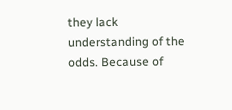they lack understanding of the odds. Because of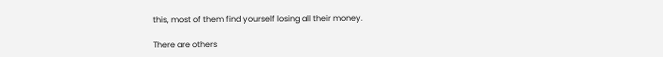this, most of them find yourself losing all their money.

There are others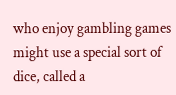who enjoy gambling games might use a special sort of dice, called a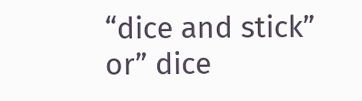“dice and stick” or” dice